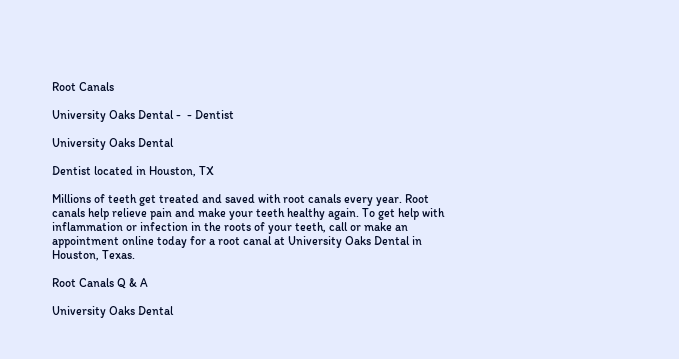Root Canals

University Oaks Dental -  - Dentist

University Oaks Dental

Dentist located in Houston, TX

Millions of teeth get treated and saved with root canals every year. Root canals help relieve pain and make your teeth healthy again. To get help with inflammation or infection in the roots of your teeth, call or make an appointment online today for a root canal at University Oaks Dental in Houston, Texas.

Root Canals Q & A

University Oaks Dental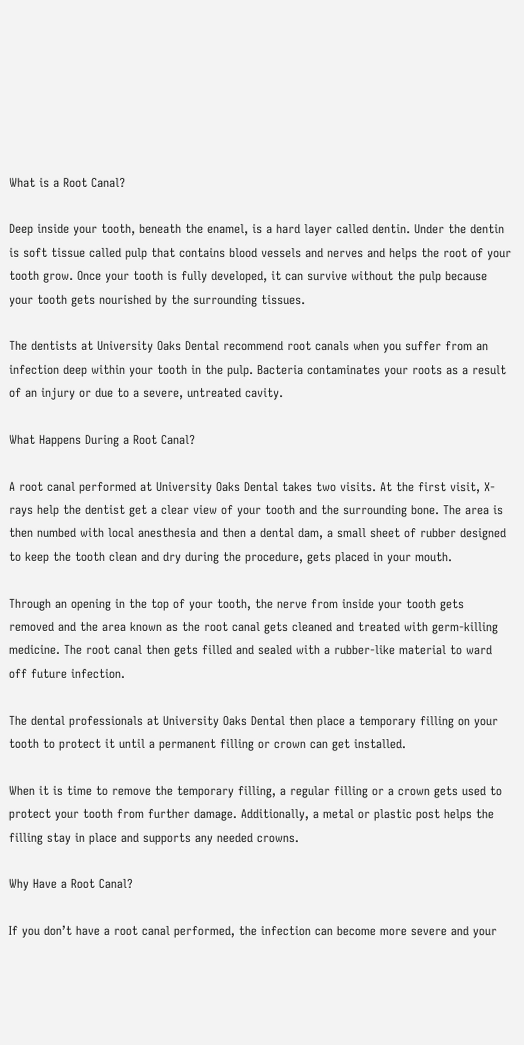What is a Root Canal?

Deep inside your tooth, beneath the enamel, is a hard layer called dentin. Under the dentin is soft tissue called pulp that contains blood vessels and nerves and helps the root of your tooth grow. Once your tooth is fully developed, it can survive without the pulp because your tooth gets nourished by the surrounding tissues.

The dentists at University Oaks Dental recommend root canals when you suffer from an infection deep within your tooth in the pulp. Bacteria contaminates your roots as a result of an injury or due to a severe, untreated cavity.

What Happens During a Root Canal?

A root canal performed at University Oaks Dental takes two visits. At the first visit, X-rays help the dentist get a clear view of your tooth and the surrounding bone. The area is then numbed with local anesthesia and then a dental dam, a small sheet of rubber designed to keep the tooth clean and dry during the procedure, gets placed in your mouth.

Through an opening in the top of your tooth, the nerve from inside your tooth gets removed and the area known as the root canal gets cleaned and treated with germ-killing medicine. The root canal then gets filled and sealed with a rubber-like material to ward off future infection.

The dental professionals at University Oaks Dental then place a temporary filling on your tooth to protect it until a permanent filling or crown can get installed.

When it is time to remove the temporary filling, a regular filling or a crown gets used to protect your tooth from further damage. Additionally, a metal or plastic post helps the filling stay in place and supports any needed crowns.

Why Have a Root Canal?

If you don’t have a root canal performed, the infection can become more severe and your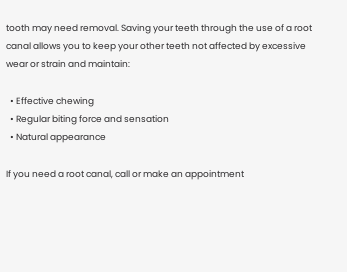tooth may need removal. Saving your teeth through the use of a root canal allows you to keep your other teeth not affected by excessive wear or strain and maintain:

  • Effective chewing
  • Regular biting force and sensation
  • Natural appearance

If you need a root canal, call or make an appointment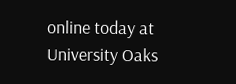online today at University Oaks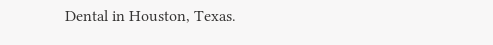Dental in Houston, Texas.